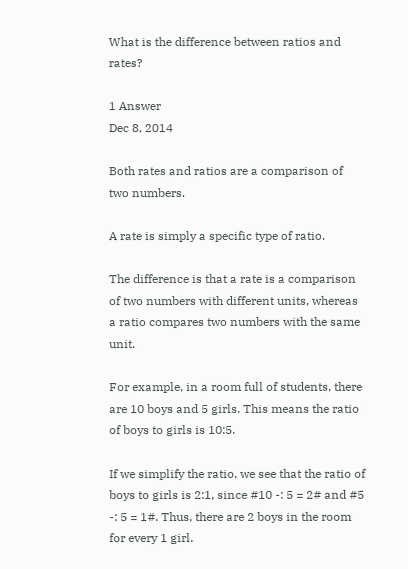What is the difference between ratios and rates?

1 Answer
Dec 8, 2014

Both rates and ratios are a comparison of two numbers.

A rate is simply a specific type of ratio.

The difference is that a rate is a comparison of two numbers with different units, whereas a ratio compares two numbers with the same unit.

For example, in a room full of students, there are 10 boys and 5 girls. This means the ratio of boys to girls is 10:5.

If we simplify the ratio, we see that the ratio of boys to girls is 2:1, since #10 -: 5 = 2# and #5 -: 5 = 1#. Thus, there are 2 boys in the room for every 1 girl.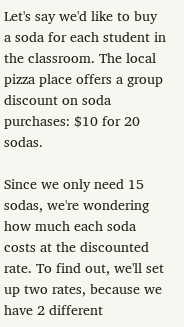Let's say we'd like to buy a soda for each student in the classroom. The local pizza place offers a group discount on soda purchases: $10 for 20 sodas.

Since we only need 15 sodas, we're wondering how much each soda costs at the discounted rate. To find out, we'll set up two rates, because we have 2 different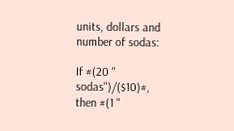units, dollars and number of sodas:

If #(20 " sodas")/($10)#, then #(1 "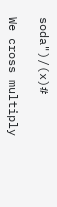soda")/(x)#

We cross multiply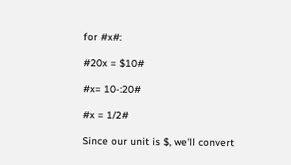for #x#:

#20x = $10#

#x= 10-:20#

#x = 1/2#

Since our unit is $, we'll convert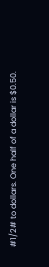#1/2# to dollars. One half of a dollar is $0.50.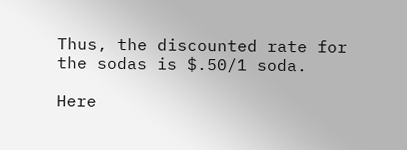Thus, the discounted rate for the sodas is $.50/1 soda.

Here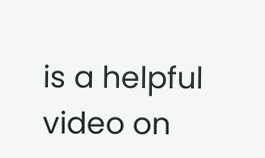is a helpful video on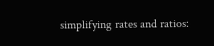simplifying rates and ratios: